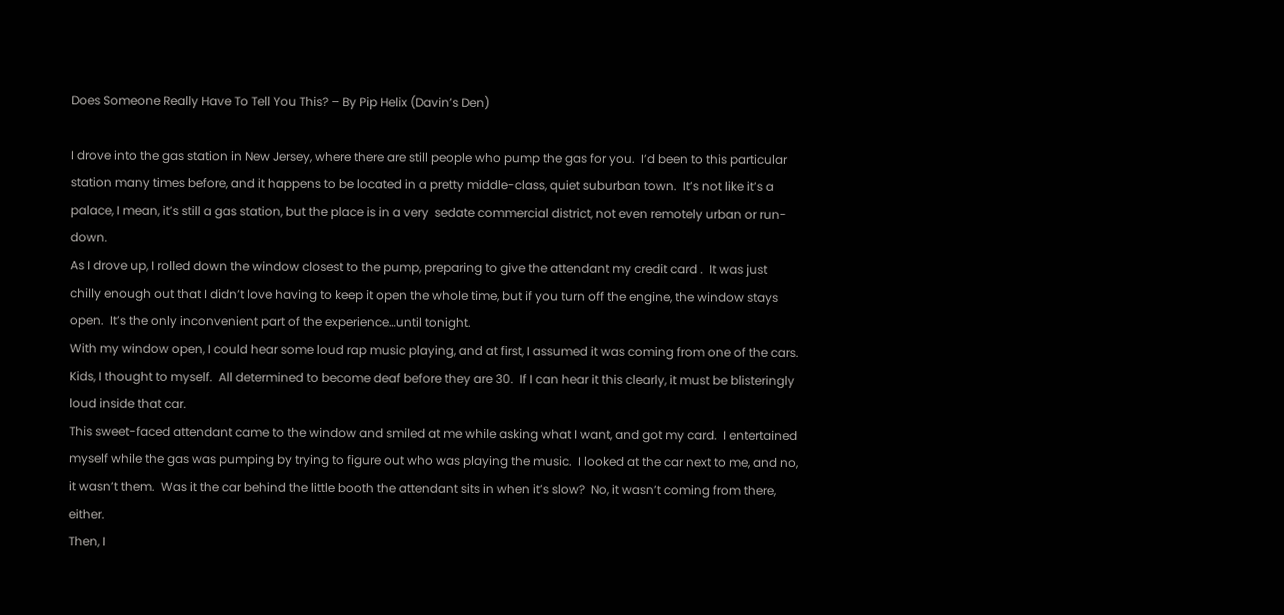Does Someone Really Have To Tell You This? – By Pip Helix (Davin’s Den)

I drove into the gas station in New Jersey, where there are still people who pump the gas for you.  I’d been to this particular station many times before, and it happens to be located in a pretty middle-class, quiet suburban town.  It’s not like it’s a palace, I mean, it’s still a gas station, but the place is in a very  sedate commercial district, not even remotely urban or run-down.
As I drove up, I rolled down the window closest to the pump, preparing to give the attendant my credit card .  It was just chilly enough out that I didn’t love having to keep it open the whole time, but if you turn off the engine, the window stays open.  It’s the only inconvenient part of the experience…until tonight.
With my window open, I could hear some loud rap music playing, and at first, I assumed it was coming from one of the cars.  Kids, I thought to myself.  All determined to become deaf before they are 30.  If I can hear it this clearly, it must be blisteringly loud inside that car.
This sweet-faced attendant came to the window and smiled at me while asking what I want, and got my card.  I entertained myself while the gas was pumping by trying to figure out who was playing the music.  I looked at the car next to me, and no, it wasn’t them.  Was it the car behind the little booth the attendant sits in when it’s slow?  No, it wasn’t coming from there, either.
Then, I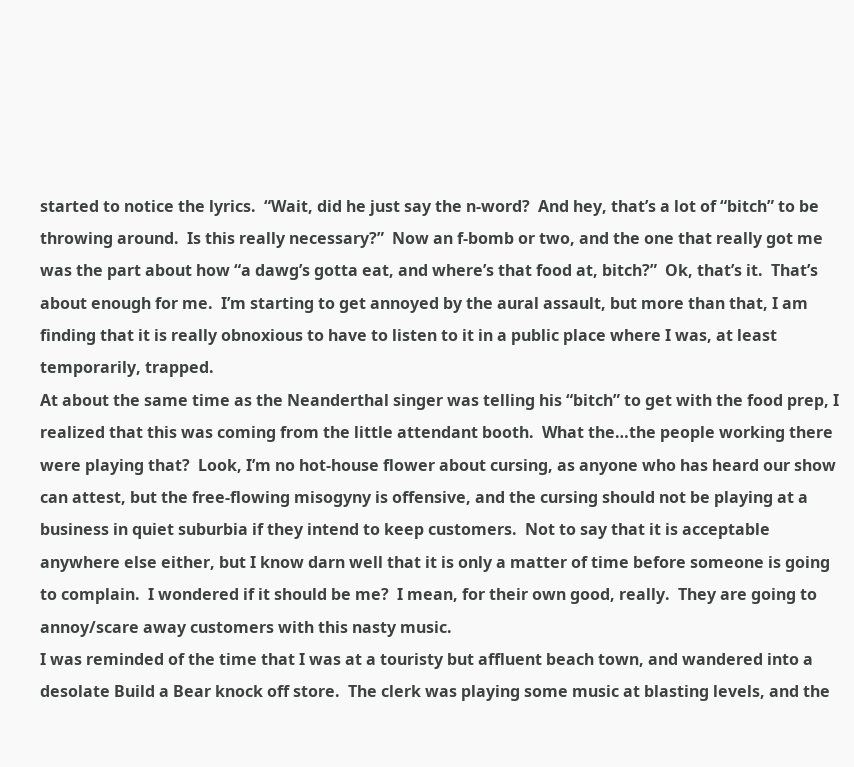started to notice the lyrics.  “Wait, did he just say the n-word?  And hey, that’s a lot of “bitch” to be throwing around.  Is this really necessary?”  Now an f-bomb or two, and the one that really got me was the part about how “a dawg’s gotta eat, and where’s that food at, bitch?”  Ok, that’s it.  That’s about enough for me.  I’m starting to get annoyed by the aural assault, but more than that, I am finding that it is really obnoxious to have to listen to it in a public place where I was, at least temporarily, trapped.
At about the same time as the Neanderthal singer was telling his “bitch” to get with the food prep, I realized that this was coming from the little attendant booth.  What the…the people working there were playing that?  Look, I’m no hot-house flower about cursing, as anyone who has heard our show can attest, but the free-flowing misogyny is offensive, and the cursing should not be playing at a business in quiet suburbia if they intend to keep customers.  Not to say that it is acceptable anywhere else either, but I know darn well that it is only a matter of time before someone is going to complain.  I wondered if it should be me?  I mean, for their own good, really.  They are going to annoy/scare away customers with this nasty music.
I was reminded of the time that I was at a touristy but affluent beach town, and wandered into a desolate Build a Bear knock off store.  The clerk was playing some music at blasting levels, and the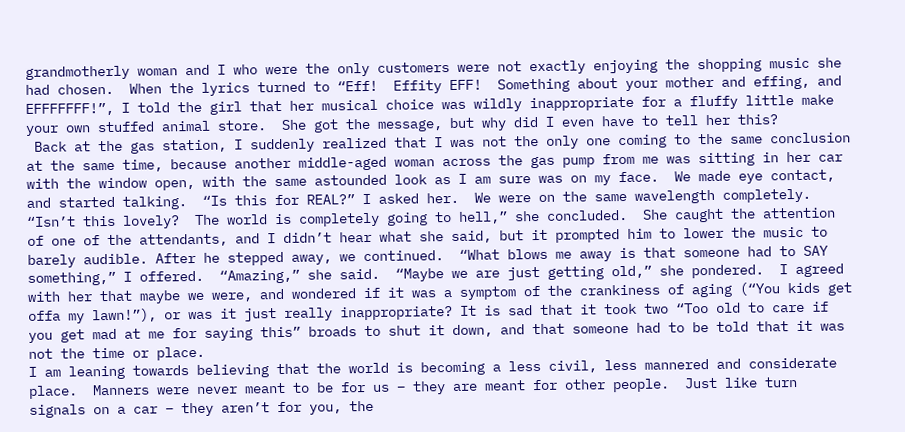grandmotherly woman and I who were the only customers were not exactly enjoying the shopping music she had chosen.  When the lyrics turned to “Eff!  Effity EFF!  Something about your mother and effing, and EFFFFFFF!”, I told the girl that her musical choice was wildly inappropriate for a fluffy little make your own stuffed animal store.  She got the message, but why did I even have to tell her this?
 Back at the gas station, I suddenly realized that I was not the only one coming to the same conclusion at the same time, because another middle-aged woman across the gas pump from me was sitting in her car with the window open, with the same astounded look as I am sure was on my face.  We made eye contact, and started talking.  “Is this for REAL?” I asked her.  We were on the same wavelength completely.  “Isn’t this lovely?  The world is completely going to hell,” she concluded.  She caught the attention of one of the attendants, and I didn’t hear what she said, but it prompted him to lower the music to barely audible. After he stepped away, we continued.  “What blows me away is that someone had to SAY something,” I offered.  “Amazing,” she said.  “Maybe we are just getting old,” she pondered.  I agreed with her that maybe we were, and wondered if it was a symptom of the crankiness of aging (“You kids get offa my lawn!”), or was it just really inappropriate? It is sad that it took two “Too old to care if you get mad at me for saying this” broads to shut it down, and that someone had to be told that it was not the time or place.
I am leaning towards believing that the world is becoming a less civil, less mannered and considerate place.  Manners were never meant to be for us – they are meant for other people.  Just like turn signals on a car – they aren’t for you, the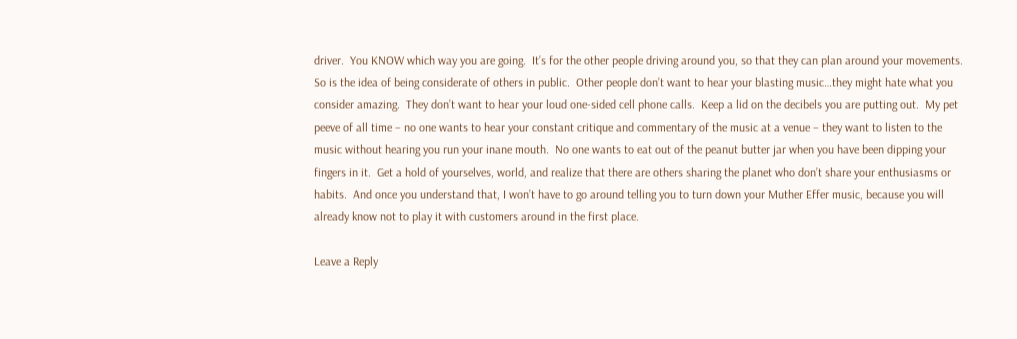driver.  You KNOW which way you are going.  It’s for the other people driving around you, so that they can plan around your movements.  So is the idea of being considerate of others in public.  Other people don’t want to hear your blasting music…they might hate what you consider amazing.  They don’t want to hear your loud one-sided cell phone calls.  Keep a lid on the decibels you are putting out.  My pet peeve of all time – no one wants to hear your constant critique and commentary of the music at a venue – they want to listen to the music without hearing you run your inane mouth.  No one wants to eat out of the peanut butter jar when you have been dipping your fingers in it.  Get a hold of yourselves, world, and realize that there are others sharing the planet who don’t share your enthusiasms or habits.  And once you understand that, I won’t have to go around telling you to turn down your Muther Effer music, because you will already know not to play it with customers around in the first place.

Leave a Reply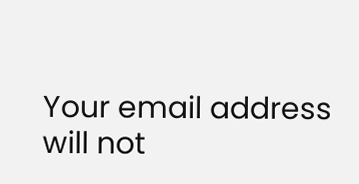Your email address will not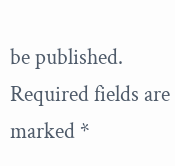be published. Required fields are marked *